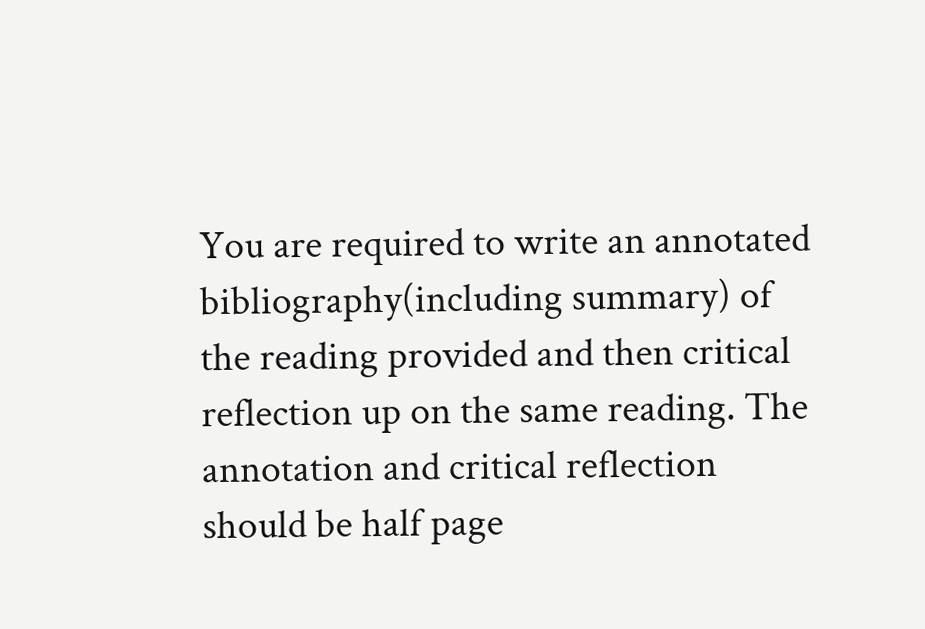You are required to write an annotated bibliography(including summary) of the reading provided and then critical reflection up on the same reading. The annotation and critical reflection should be half page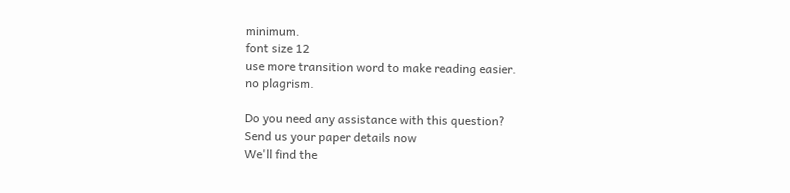minimum.
font size 12
use more transition word to make reading easier.
no plagrism.

Do you need any assistance with this question?
Send us your paper details now
We'll find the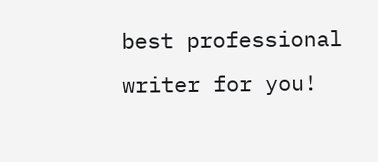best professional writer for you!